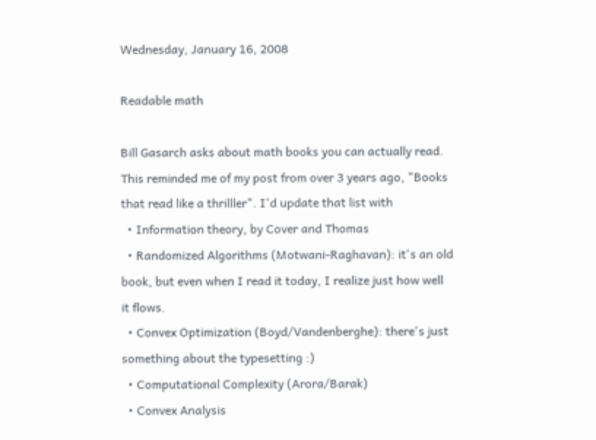Wednesday, January 16, 2008

Readable math

Bill Gasarch asks about math books you can actually read. This reminded me of my post from over 3 years ago, "Books that read like a thrilller". I'd update that list with
  • Information theory, by Cover and Thomas
  • Randomized Algorithms (Motwani-Raghavan): it's an old book, but even when I read it today, I realize just how well it flows.
  • Convex Optimization (Boyd/Vandenberghe): there's just something about the typesetting :)
  • Computational Complexity (Arora/Barak)
  • Convex Analysis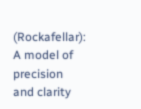(Rockafellar): A model of precision and clarity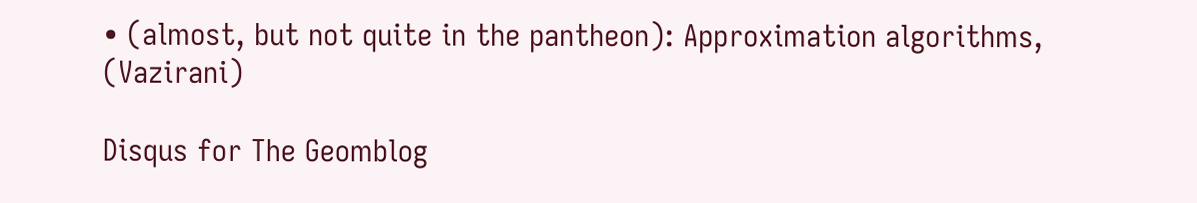• (almost, but not quite in the pantheon): Approximation algorithms, (Vazirani)

Disqus for The Geomblog